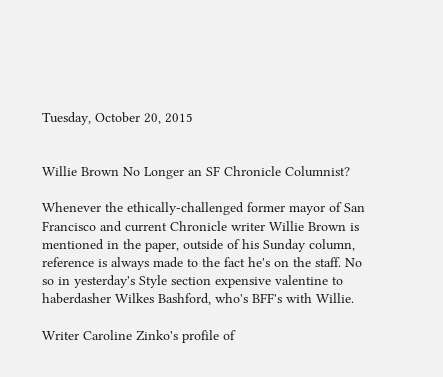Tuesday, October 20, 2015


Willie Brown No Longer an SF Chronicle Columnist?

Whenever the ethically-challenged former mayor of San Francisco and current Chronicle writer Willie Brown is mentioned in the paper, outside of his Sunday column, reference is always made to the fact he's on the staff. No so in yesterday's Style section expensive valentine to haberdasher Wilkes Bashford, who's BFF's with Willie.

Writer Caroline Zinko's profile of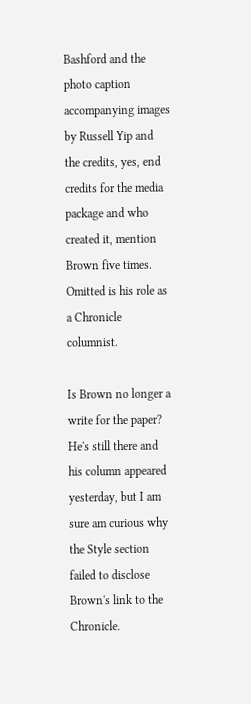Bashford and the photo caption accompanying images by Russell Yip and the credits, yes, end credits for the media package and who created it, mention Brown five times. Omitted is his role as a Chronicle columnist.

Is Brown no longer a write for the paper? He's still there and his column appeared yesterday, but I am sure am curious why the Style section failed to disclose Brown's link to the Chronicle.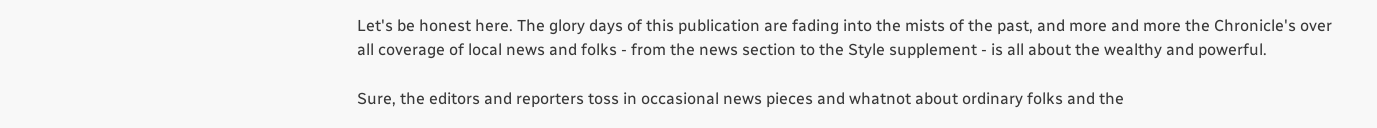Let's be honest here. The glory days of this publication are fading into the mists of the past, and more and more the Chronicle's over all coverage of local news and folks - from the news section to the Style supplement - is all about the wealthy and powerful.

Sure, the editors and reporters toss in occasional news pieces and whatnot about ordinary folks and the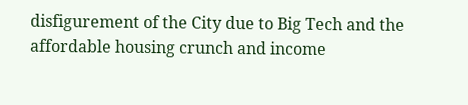disfigurement of the City due to Big Tech and the affordable housing crunch and income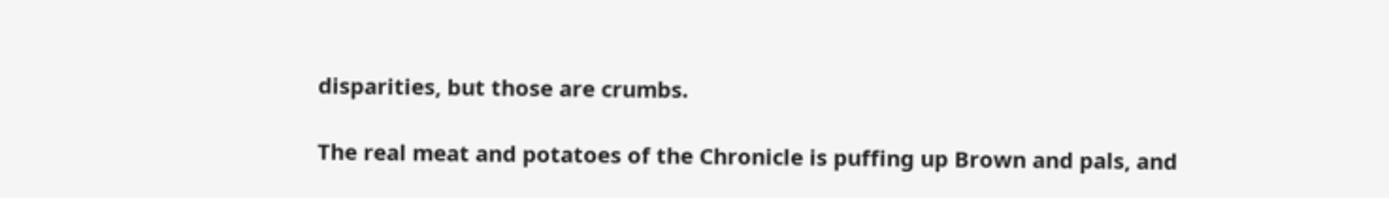disparities, but those are crumbs.

The real meat and potatoes of the Chronicle is puffing up Brown and pals, and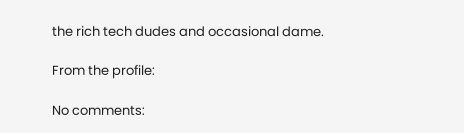the rich tech dudes and occasional dame.

From the profile:

No comments: